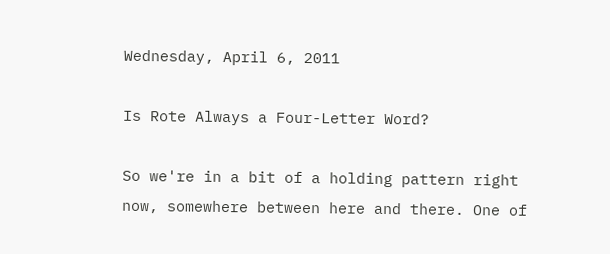Wednesday, April 6, 2011

Is Rote Always a Four-Letter Word?

So we're in a bit of a holding pattern right now, somewhere between here and there. One of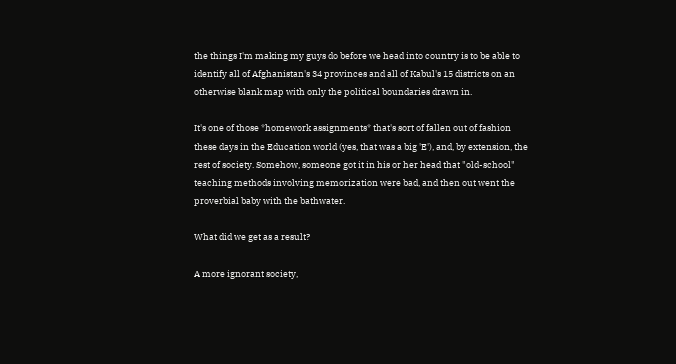the things I'm making my guys do before we head into country is to be able to identify all of Afghanistan's 34 provinces and all of Kabul's 15 districts on an otherwise blank map with only the political boundaries drawn in.

It's one of those *homework assignments* that's sort of fallen out of fashion these days in the Education world (yes, that was a big 'E'), and, by extension, the rest of society. Somehow, someone got it in his or her head that "old-school" teaching methods involving memorization were bad, and then out went the proverbial baby with the bathwater.

What did we get as a result?

A more ignorant society,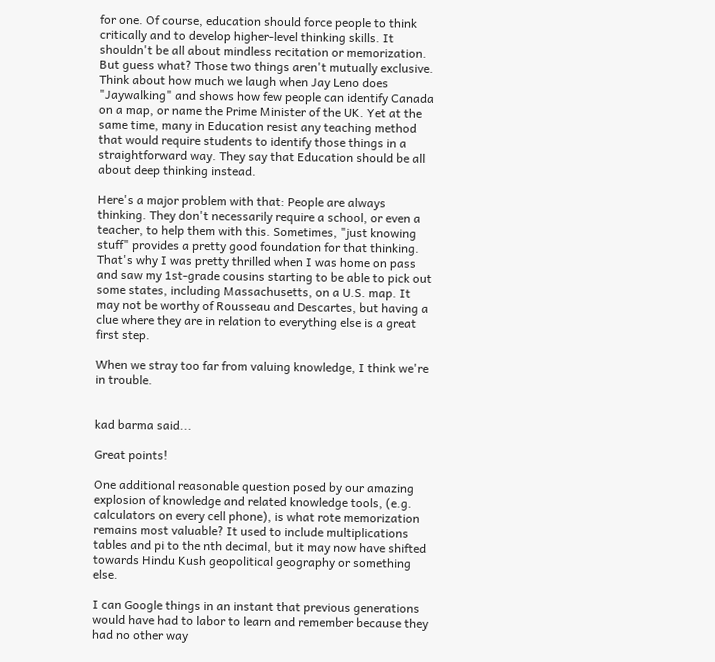for one. Of course, education should force people to think critically and to develop higher-level thinking skills. It shouldn't be all about mindless recitation or memorization. But guess what? Those two things aren't mutually exclusive. Think about how much we laugh when Jay Leno does "Jaywalking" and shows how few people can identify Canada on a map, or name the Prime Minister of the UK. Yet at the same time, many in Education resist any teaching method that would require students to identify those things in a straightforward way. They say that Education should be all about deep thinking instead.

Here's a major problem with that: People are always thinking. They don't necessarily require a school, or even a teacher, to help them with this. Sometimes, "just knowing stuff" provides a pretty good foundation for that thinking. That's why I was pretty thrilled when I was home on pass and saw my 1st-grade cousins starting to be able to pick out some states, including Massachusetts, on a U.S. map. It may not be worthy of Rousseau and Descartes, but having a clue where they are in relation to everything else is a great first step.

When we stray too far from valuing knowledge, I think we're in trouble.


kad barma said...

Great points!

One additional reasonable question posed by our amazing explosion of knowledge and related knowledge tools, (e.g. calculators on every cell phone), is what rote memorization remains most valuable? It used to include multiplications tables and pi to the nth decimal, but it may now have shifted towards Hindu Kush geopolitical geography or something else.

I can Google things in an instant that previous generations would have had to labor to learn and remember because they had no other way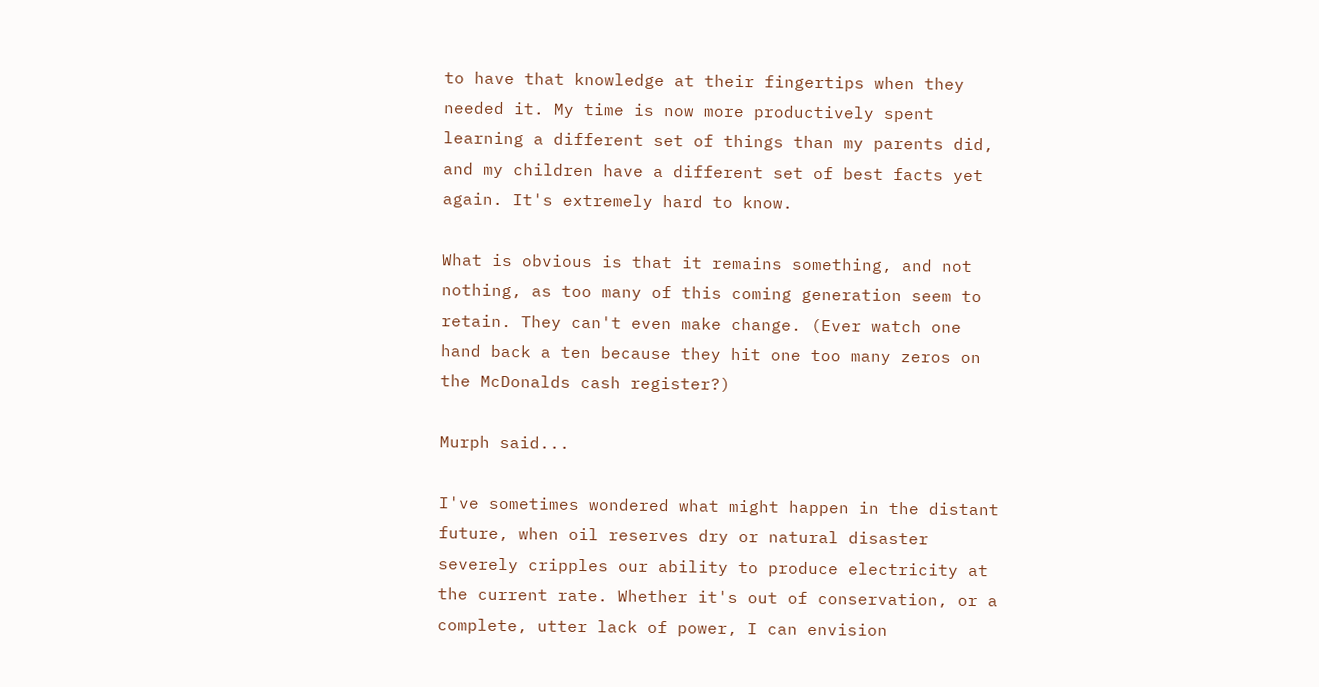to have that knowledge at their fingertips when they needed it. My time is now more productively spent learning a different set of things than my parents did, and my children have a different set of best facts yet again. It's extremely hard to know.

What is obvious is that it remains something, and not nothing, as too many of this coming generation seem to retain. They can't even make change. (Ever watch one hand back a ten because they hit one too many zeros on the McDonalds cash register?)

Murph said...

I've sometimes wondered what might happen in the distant future, when oil reserves dry or natural disaster severely cripples our ability to produce electricity at the current rate. Whether it's out of conservation, or a complete, utter lack of power, I can envision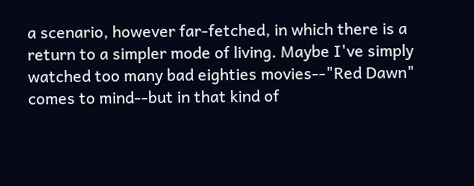a scenario, however far-fetched, in which there is a return to a simpler mode of living. Maybe I've simply watched too many bad eighties movies--"Red Dawn" comes to mind--but in that kind of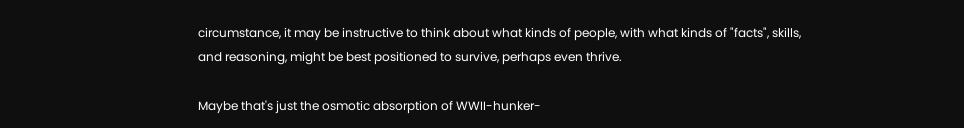circumstance, it may be instructive to think about what kinds of people, with what kinds of "facts", skills, and reasoning, might be best positioned to survive, perhaps even thrive.

Maybe that's just the osmotic absorption of WWII-hunker-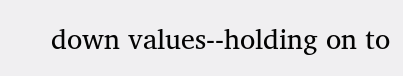down values--holding on to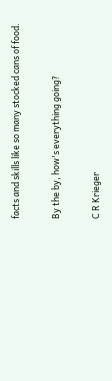facts and skills like so many stocked cans of food.

By the by, how's everything going?

C R Krieger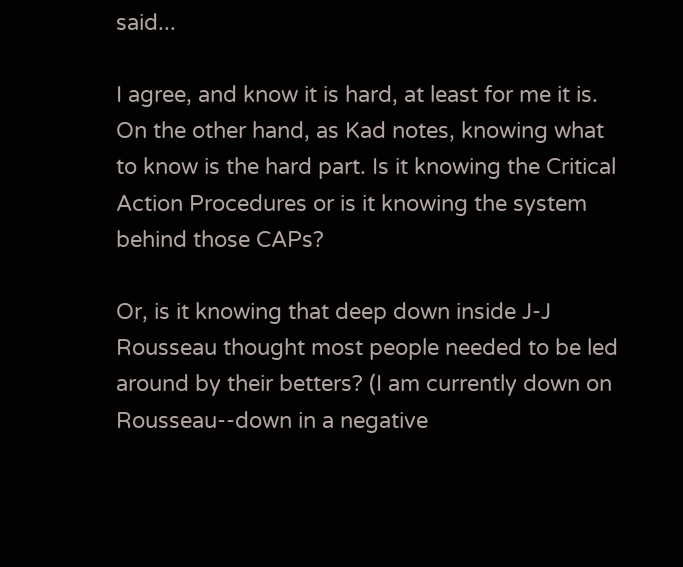said...

I agree, and know it is hard, at least for me it is. On the other hand, as Kad notes, knowing what to know is the hard part. Is it knowing the Critical Action Procedures or is it knowing the system behind those CAPs?

Or, is it knowing that deep down inside J-J Rousseau thought most people needed to be led around by their betters? (I am currently down on Rousseau--down in a negative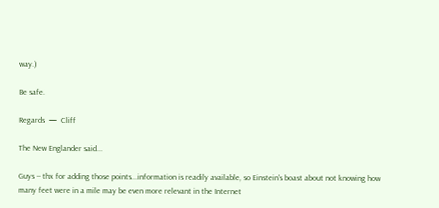way.)

Be safe.

Regards  —  Cliff

The New Englander said...

Guys -- thx for adding those points...information is readily available, so Einstein's boast about not knowing how many feet were in a mile may be even more relevant in the Internet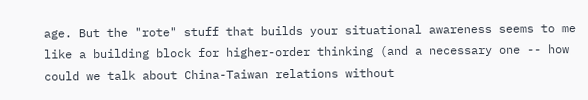age. But the "rote" stuff that builds your situational awareness seems to me like a building block for higher-order thinking (and a necessary one -- how could we talk about China-Taiwan relations without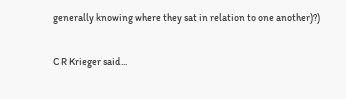generally knowing where they sat in relation to one another)?)

C R Krieger said...